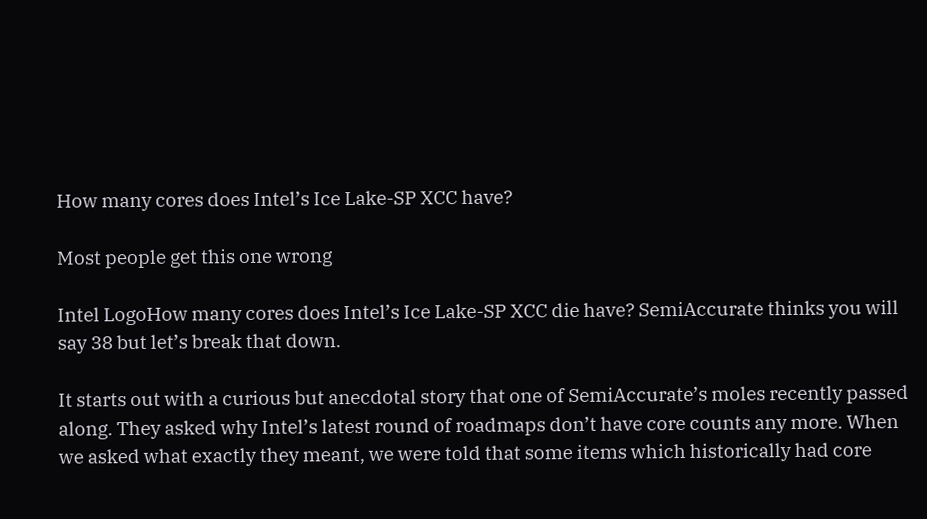How many cores does Intel’s Ice Lake-SP XCC have?

Most people get this one wrong

Intel LogoHow many cores does Intel’s Ice Lake-SP XCC die have? SemiAccurate thinks you will say 38 but let’s break that down.

It starts out with a curious but anecdotal story that one of SemiAccurate’s moles recently passed along. They asked why Intel’s latest round of roadmaps don’t have core counts any more. When we asked what exactly they meant, we were told that some items which historically had core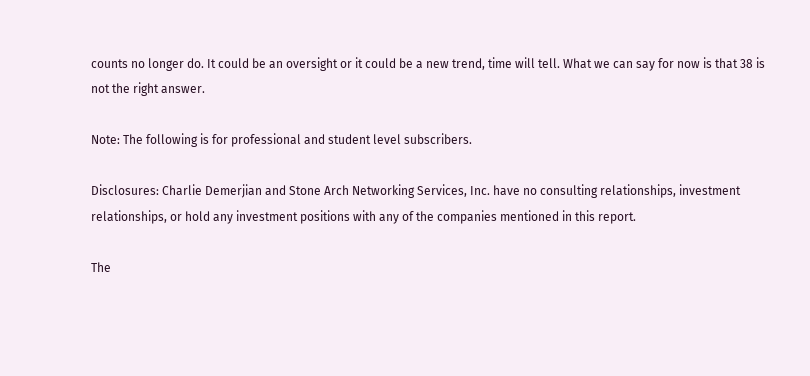counts no longer do. It could be an oversight or it could be a new trend, time will tell. What we can say for now is that 38 is not the right answer.

Note: The following is for professional and student level subscribers.

Disclosures: Charlie Demerjian and Stone Arch Networking Services, Inc. have no consulting relationships, investment relationships, or hold any investment positions with any of the companies mentioned in this report.

The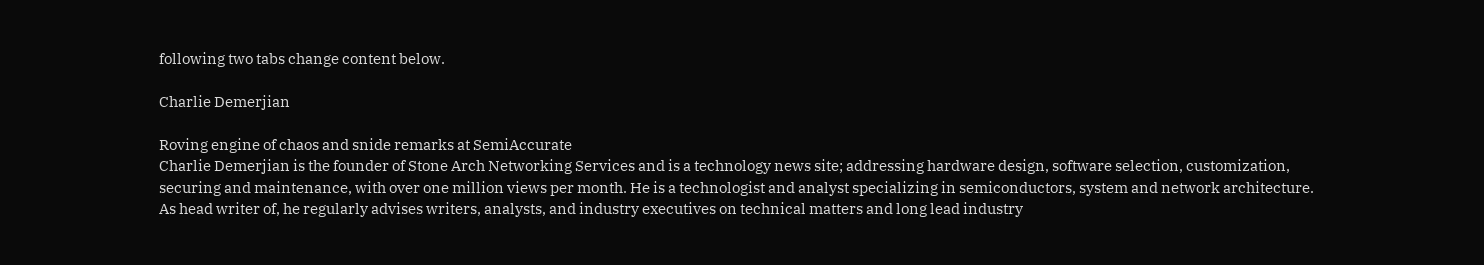following two tabs change content below.

Charlie Demerjian

Roving engine of chaos and snide remarks at SemiAccurate
Charlie Demerjian is the founder of Stone Arch Networking Services and is a technology news site; addressing hardware design, software selection, customization, securing and maintenance, with over one million views per month. He is a technologist and analyst specializing in semiconductors, system and network architecture. As head writer of, he regularly advises writers, analysts, and industry executives on technical matters and long lead industry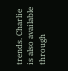trends. Charlie is also available through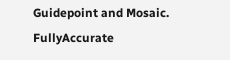Guidepoint and Mosaic. FullyAccurate